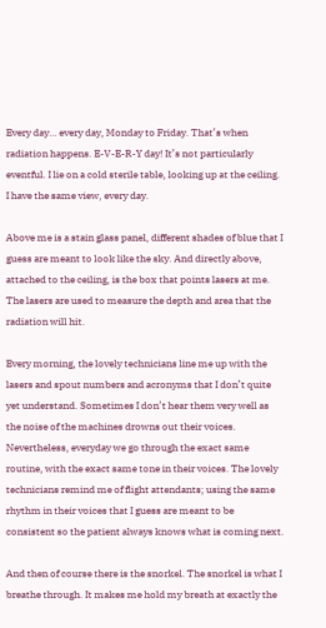Every day… every day, Monday to Friday. That’s when radiation happens. E-V-E-R-Y day! It’s not particularly eventful. I lie on a cold sterile table, looking up at the ceiling. I have the same view, every day.

Above me is a stain glass panel, different shades of blue that I guess are meant to look like the sky. And directly above, attached to the ceiling, is the box that points lasers at me. The lasers are used to measure the depth and area that the radiation will hit.

Every morning, the lovely technicians line me up with the lasers and spout numbers and acronyms that I don’t quite yet understand. Sometimes I don’t hear them very well as the noise of the machines drowns out their voices. Nevertheless, everyday we go through the exact same routine, with the exact same tone in their voices. The lovely technicians remind me of flight attendants; using the same rhythm in their voices that I guess are meant to be consistent so the patient always knows what is coming next.

And then of course there is the snorkel. The snorkel is what I breathe through. It makes me hold my breath at exactly the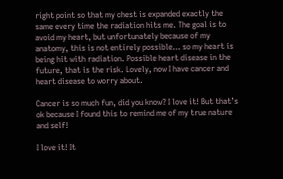right point so that my chest is expanded exactly the same every time the radiation hits me. The goal is to avoid my heart, but unfortunately because of my anatomy, this is not entirely possible… so my heart is being hit with radiation. Possible heart disease in the future, that is the risk. Lovely, now I have cancer and heart disease to worry about.

Cancer is so much fun, did you know? I love it! But that’s ok because I found this to remind me of my true nature and self!

I love it! It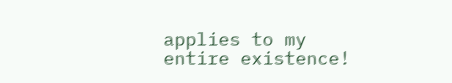applies to my entire existence!